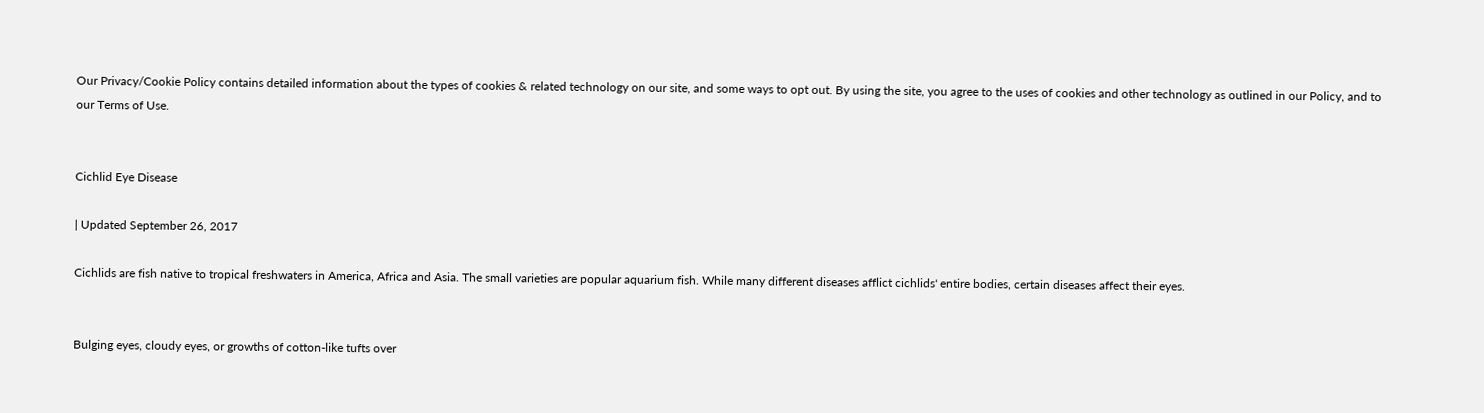Our Privacy/Cookie Policy contains detailed information about the types of cookies & related technology on our site, and some ways to opt out. By using the site, you agree to the uses of cookies and other technology as outlined in our Policy, and to our Terms of Use.


Cichlid Eye Disease

| Updated September 26, 2017

Cichlids are fish native to tropical freshwaters in America, Africa and Asia. The small varieties are popular aquarium fish. While many different diseases afflict cichlids' entire bodies, certain diseases affect their eyes.


Bulging eyes, cloudy eyes, or growths of cotton-like tufts over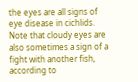the eyes are all signs of eye disease in cichlids. Note that cloudy eyes are also sometimes a sign of a fight with another fish, according to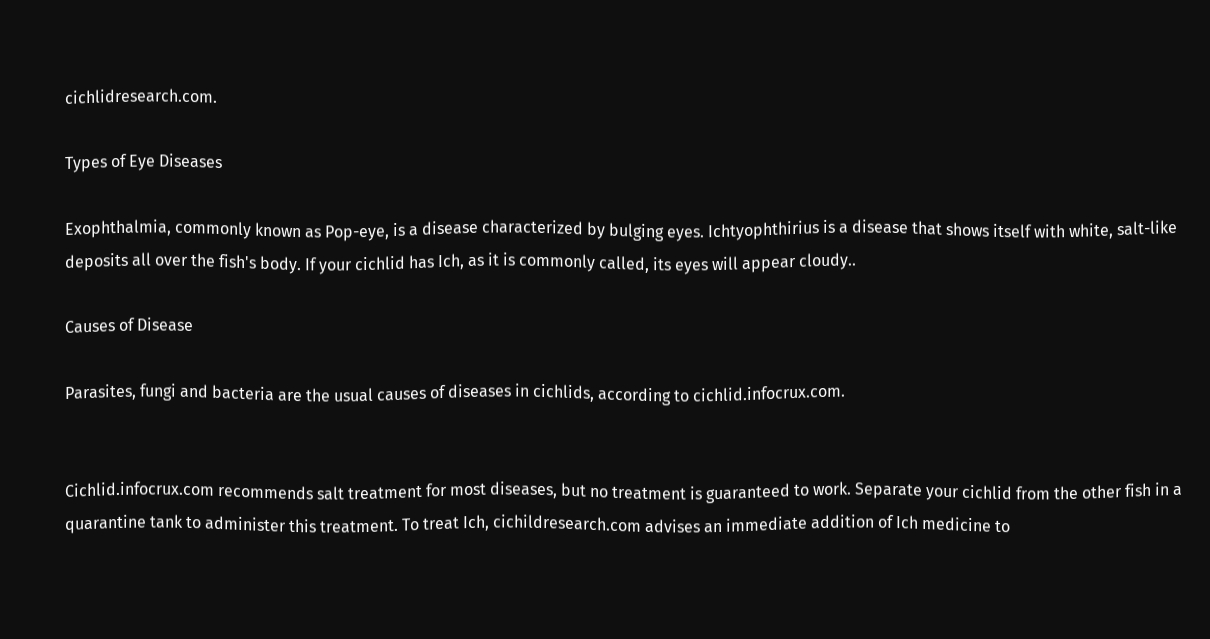cichlidresearch.com.

Types of Eye Diseases

Exophthalmia, commonly known as Pop-eye, is a disease characterized by bulging eyes. Ichtyophthirius is a disease that shows itself with white, salt-like deposits all over the fish's body. If your cichlid has Ich, as it is commonly called, its eyes will appear cloudy..

Causes of Disease

Parasites, fungi and bacteria are the usual causes of diseases in cichlids, according to cichlid.infocrux.com.


Cichlid.infocrux.com recommends salt treatment for most diseases, but no treatment is guaranteed to work. Separate your cichlid from the other fish in a quarantine tank to administer this treatment. To treat Ich, cichildresearch.com advises an immediate addition of Ich medicine to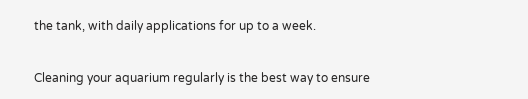the tank, with daily applications for up to a week.


Cleaning your aquarium regularly is the best way to ensure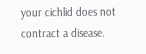your cichlid does not contract a disease.